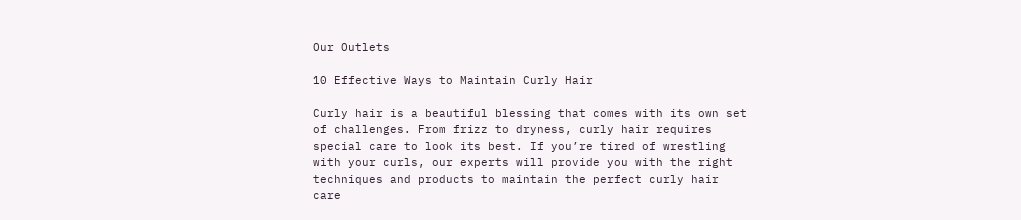Our Outlets

10 Effective Ways to Maintain Curly Hair

Curly hair is a beautiful blessing that comes with its own set of challenges. From frizz to dryness, curly hair requires special care to look its best. If you’re tired of wrestling with your curls, our experts will provide you with the right techniques and products to maintain the perfect curly hair care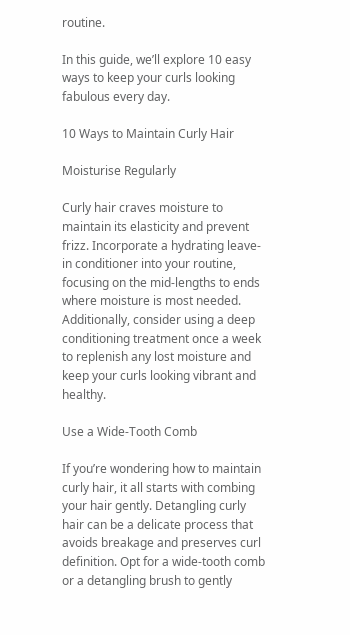routine.

In this guide, we’ll explore 10 easy ways to keep your curls looking fabulous every day.

10 Ways to Maintain Curly Hair

Moisturise Regularly

Curly hair craves moisture to maintain its elasticity and prevent frizz. Incorporate a hydrating leave-in conditioner into your routine, focusing on the mid-lengths to ends where moisture is most needed. Additionally, consider using a deep conditioning treatment once a week to replenish any lost moisture and keep your curls looking vibrant and healthy.

Use a Wide-Tooth Comb

If you’re wondering how to maintain curly hair, it all starts with combing your hair gently. Detangling curly hair can be a delicate process that avoids breakage and preserves curl definition. Opt for a wide-tooth comb or a detangling brush to gently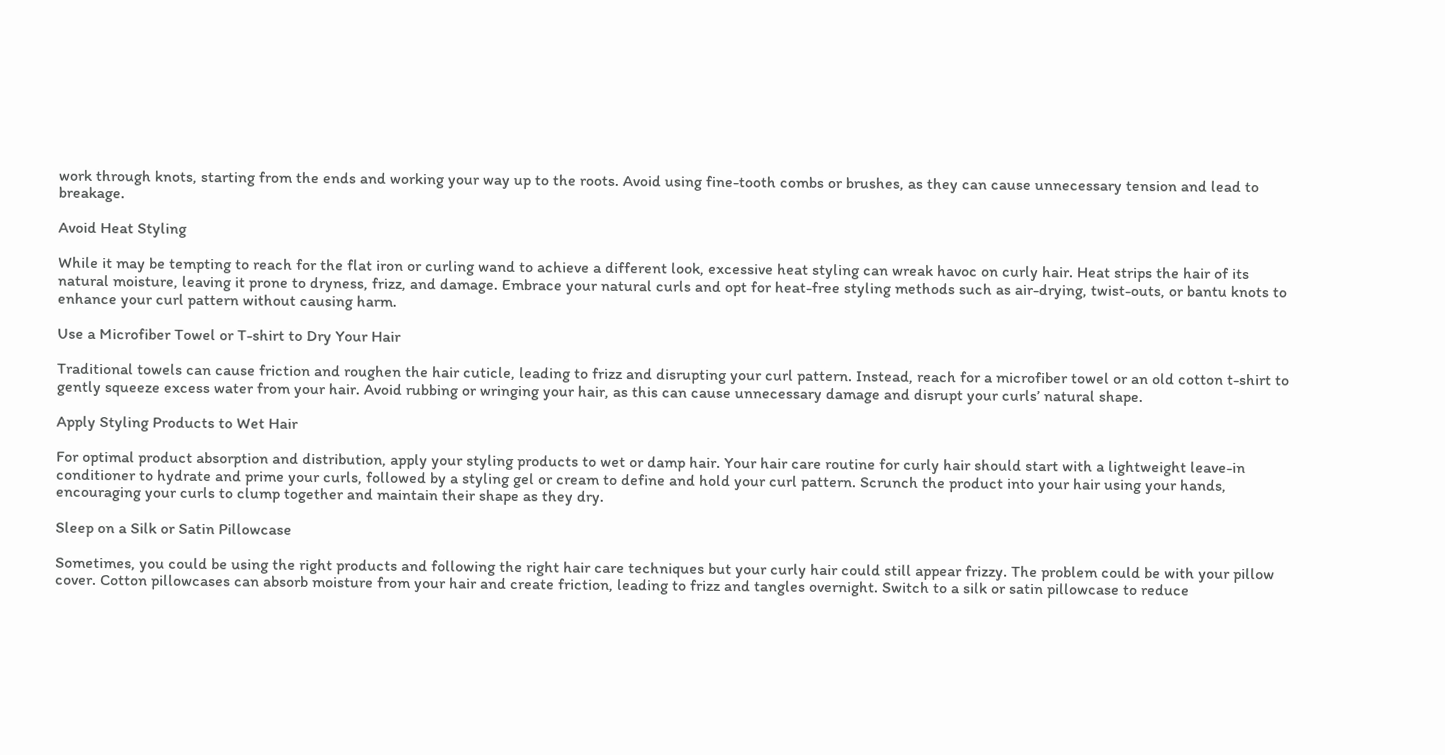work through knots, starting from the ends and working your way up to the roots. Avoid using fine-tooth combs or brushes, as they can cause unnecessary tension and lead to breakage.

Avoid Heat Styling

While it may be tempting to reach for the flat iron or curling wand to achieve a different look, excessive heat styling can wreak havoc on curly hair. Heat strips the hair of its natural moisture, leaving it prone to dryness, frizz, and damage. Embrace your natural curls and opt for heat-free styling methods such as air-drying, twist-outs, or bantu knots to enhance your curl pattern without causing harm.

Use a Microfiber Towel or T-shirt to Dry Your Hair

Traditional towels can cause friction and roughen the hair cuticle, leading to frizz and disrupting your curl pattern. Instead, reach for a microfiber towel or an old cotton t-shirt to gently squeeze excess water from your hair. Avoid rubbing or wringing your hair, as this can cause unnecessary damage and disrupt your curls’ natural shape.

Apply Styling Products to Wet Hair

For optimal product absorption and distribution, apply your styling products to wet or damp hair. Your hair care routine for curly hair should start with a lightweight leave-in conditioner to hydrate and prime your curls, followed by a styling gel or cream to define and hold your curl pattern. Scrunch the product into your hair using your hands, encouraging your curls to clump together and maintain their shape as they dry.

Sleep on a Silk or Satin Pillowcase

Sometimes, you could be using the right products and following the right hair care techniques but your curly hair could still appear frizzy. The problem could be with your pillow cover. Cotton pillowcases can absorb moisture from your hair and create friction, leading to frizz and tangles overnight. Switch to a silk or satin pillowcase to reduce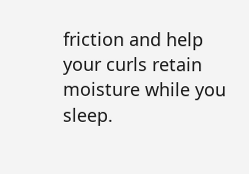friction and help your curls retain moisture while you sleep.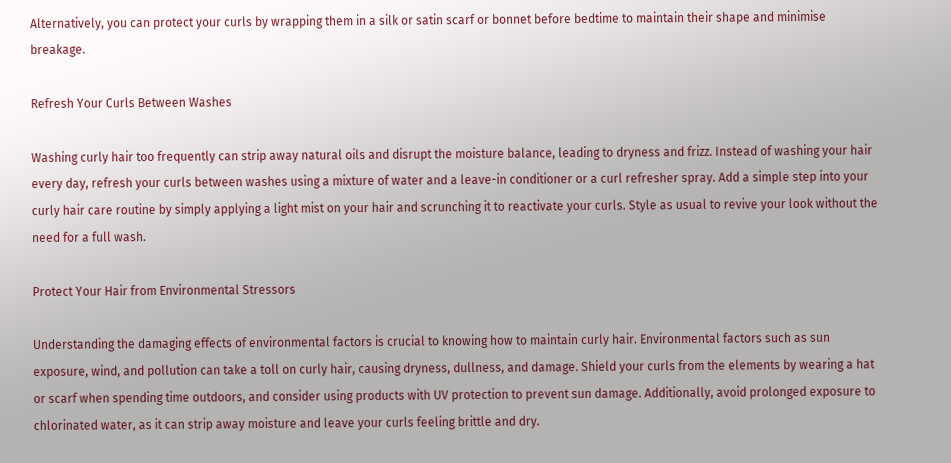Alternatively, you can protect your curls by wrapping them in a silk or satin scarf or bonnet before bedtime to maintain their shape and minimise breakage.

Refresh Your Curls Between Washes

Washing curly hair too frequently can strip away natural oils and disrupt the moisture balance, leading to dryness and frizz. Instead of washing your hair every day, refresh your curls between washes using a mixture of water and a leave-in conditioner or a curl refresher spray. Add a simple step into your curly hair care routine by simply applying a light mist on your hair and scrunching it to reactivate your curls. Style as usual to revive your look without the need for a full wash.

Protect Your Hair from Environmental Stressors

Understanding the damaging effects of environmental factors is crucial to knowing how to maintain curly hair. Environmental factors such as sun exposure, wind, and pollution can take a toll on curly hair, causing dryness, dullness, and damage. Shield your curls from the elements by wearing a hat or scarf when spending time outdoors, and consider using products with UV protection to prevent sun damage. Additionally, avoid prolonged exposure to chlorinated water, as it can strip away moisture and leave your curls feeling brittle and dry.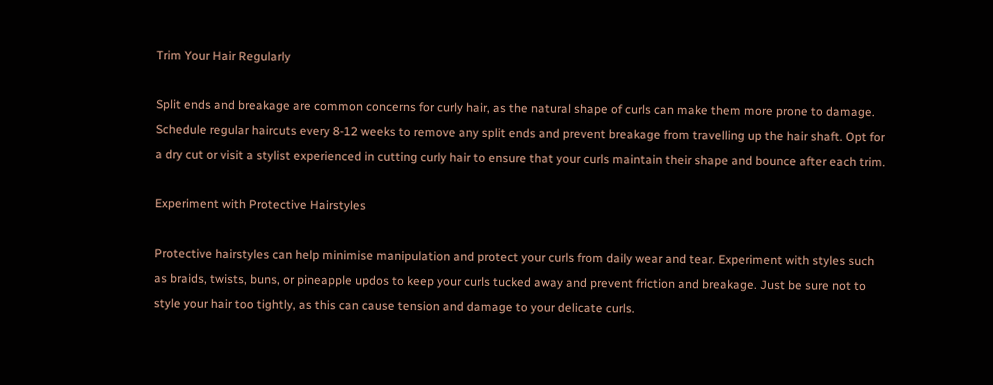Trim Your Hair Regularly

Split ends and breakage are common concerns for curly hair, as the natural shape of curls can make them more prone to damage. Schedule regular haircuts every 8-12 weeks to remove any split ends and prevent breakage from travelling up the hair shaft. Opt for a dry cut or visit a stylist experienced in cutting curly hair to ensure that your curls maintain their shape and bounce after each trim.

Experiment with Protective Hairstyles

Protective hairstyles can help minimise manipulation and protect your curls from daily wear and tear. Experiment with styles such as braids, twists, buns, or pineapple updos to keep your curls tucked away and prevent friction and breakage. Just be sure not to style your hair too tightly, as this can cause tension and damage to your delicate curls.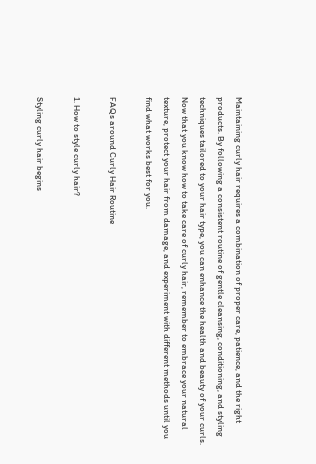Maintaining curly hair requires a combination of proper care, patience, and the right products. By following a consistent routine of gentle cleansing, conditioning, and styling techniques tailored to your hair type, you can enhance the health and beauty of your curls. Now that you know how to take care of curly hair, remember to embrace your natural texture, protect your hair from damage, and experiment with different methods until you find what works best for you.

FAQs around Curly Hair Routine

1. How to style curly hair?

Styling curly hair begins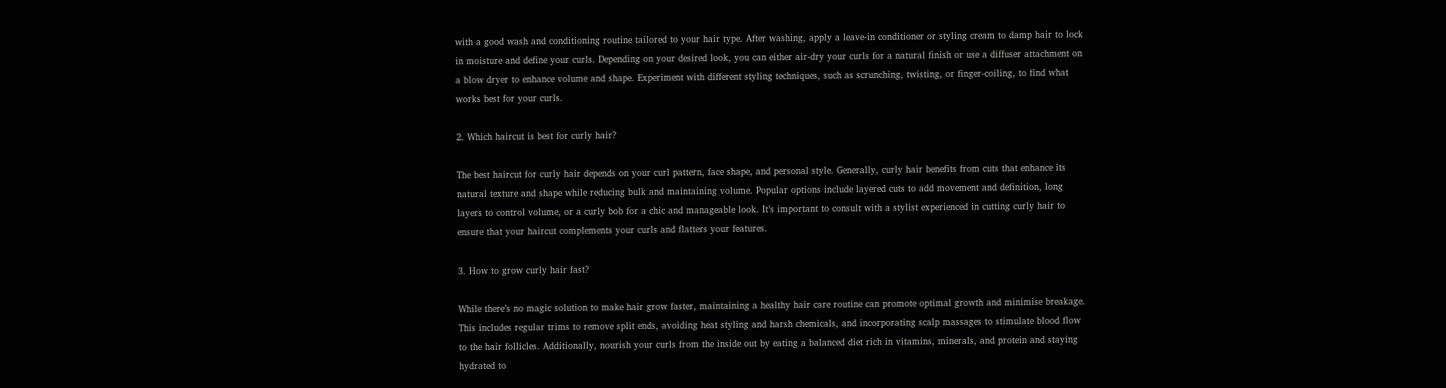with a good wash and conditioning routine tailored to your hair type. After washing, apply a leave-in conditioner or styling cream to damp hair to lock in moisture and define your curls. Depending on your desired look, you can either air-dry your curls for a natural finish or use a diffuser attachment on a blow dryer to enhance volume and shape. Experiment with different styling techniques, such as scrunching, twisting, or finger-coiling, to find what works best for your curls.

2. Which haircut is best for curly hair?

The best haircut for curly hair depends on your curl pattern, face shape, and personal style. Generally, curly hair benefits from cuts that enhance its natural texture and shape while reducing bulk and maintaining volume. Popular options include layered cuts to add movement and definition, long layers to control volume, or a curly bob for a chic and manageable look. It’s important to consult with a stylist experienced in cutting curly hair to ensure that your haircut complements your curls and flatters your features.

3. How to grow curly hair fast?

While there’s no magic solution to make hair grow faster, maintaining a healthy hair care routine can promote optimal growth and minimise breakage. This includes regular trims to remove split ends, avoiding heat styling and harsh chemicals, and incorporating scalp massages to stimulate blood flow to the hair follicles. Additionally, nourish your curls from the inside out by eating a balanced diet rich in vitamins, minerals, and protein and staying hydrated to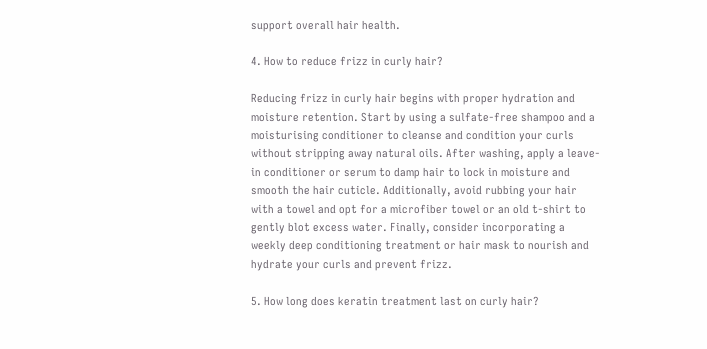support overall hair health.

4. How to reduce frizz in curly hair?

Reducing frizz in curly hair begins with proper hydration and moisture retention. Start by using a sulfate-free shampoo and a moisturising conditioner to cleanse and condition your curls without stripping away natural oils. After washing, apply a leave-in conditioner or serum to damp hair to lock in moisture and smooth the hair cuticle. Additionally, avoid rubbing your hair with a towel and opt for a microfiber towel or an old t-shirt to gently blot excess water. Finally, consider incorporating a weekly deep conditioning treatment or hair mask to nourish and hydrate your curls and prevent frizz.

5. How long does keratin treatment last on curly hair?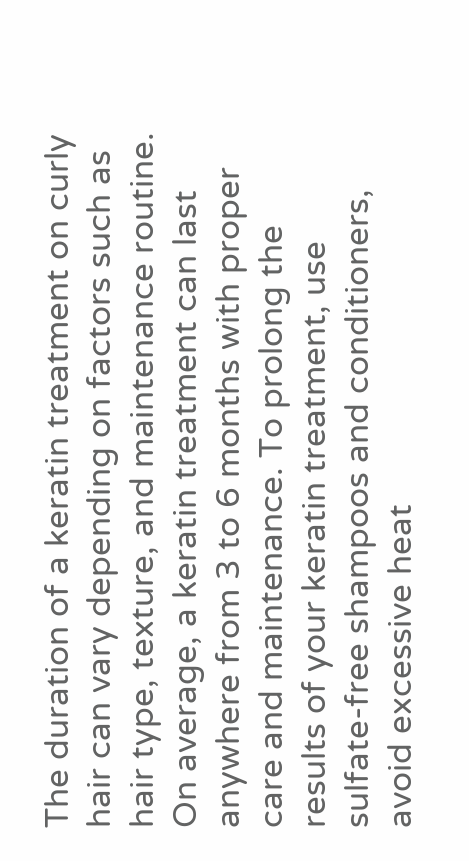The duration of a keratin treatment on curly hair can vary depending on factors such as hair type, texture, and maintenance routine. On average, a keratin treatment can last anywhere from 3 to 6 months with proper care and maintenance. To prolong the results of your keratin treatment, use sulfate-free shampoos and conditioners, avoid excessive heat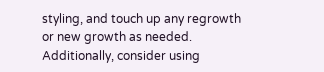styling, and touch up any regrowth or new growth as needed. Additionally, consider using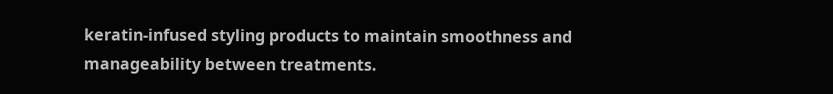keratin-infused styling products to maintain smoothness and manageability between treatments.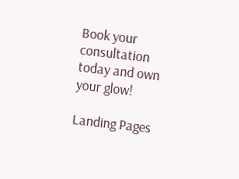Book your consultation today and own your glow!

Landing Pages